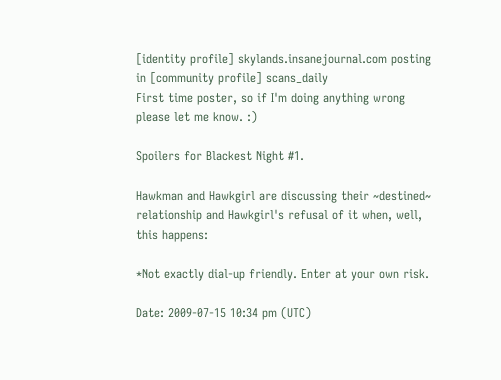[identity profile] skylands.insanejournal.com posting in [community profile] scans_daily
First time poster, so if I'm doing anything wrong please let me know. :)

Spoilers for Blackest Night #1.

Hawkman and Hawkgirl are discussing their ~destined~ relationship and Hawkgirl's refusal of it when, well, this happens:

*Not exactly dial-up friendly. Enter at your own risk.

Date: 2009-07-15 10:34 pm (UTC)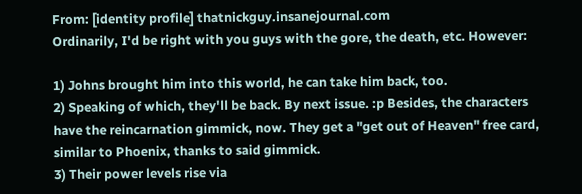From: [identity profile] thatnickguy.insanejournal.com
Ordinarily, I'd be right with you guys with the gore, the death, etc. However:

1) Johns brought him into this world, he can take him back, too.
2) Speaking of which, they'll be back. By next issue. :p Besides, the characters have the reincarnation gimmick, now. They get a "get out of Heaven" free card, similar to Phoenix, thanks to said gimmick.
3) Their power levels rise via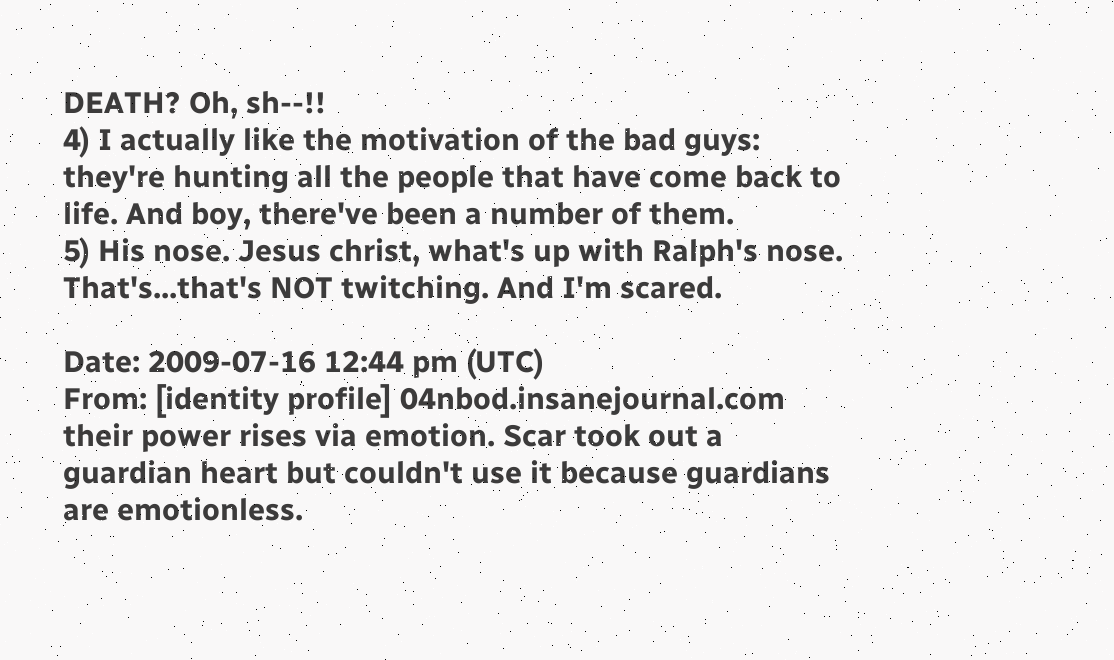DEATH? Oh, sh--!!
4) I actually like the motivation of the bad guys: they're hunting all the people that have come back to life. And boy, there've been a number of them.
5) His nose. Jesus christ, what's up with Ralph's nose. That's...that's NOT twitching. And I'm scared.

Date: 2009-07-16 12:44 pm (UTC)
From: [identity profile] 04nbod.insanejournal.com
their power rises via emotion. Scar took out a guardian heart but couldn't use it because guardians are emotionless.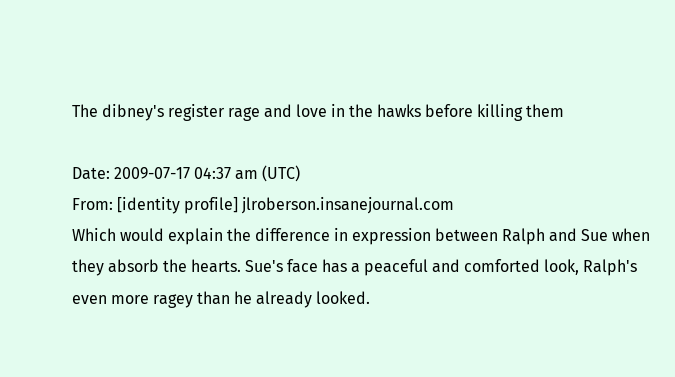The dibney's register rage and love in the hawks before killing them

Date: 2009-07-17 04:37 am (UTC)
From: [identity profile] jlroberson.insanejournal.com
Which would explain the difference in expression between Ralph and Sue when they absorb the hearts. Sue's face has a peaceful and comforted look, Ralph's even more ragey than he already looked.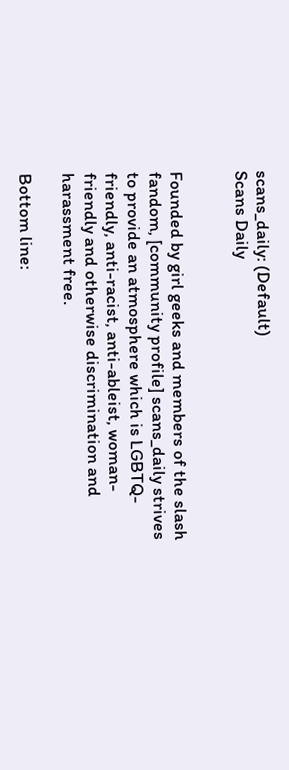scans_daily: (Default)
Scans Daily


Founded by girl geeks and members of the slash fandom, [community profile] scans_daily strives to provide an atmosphere which is LGBTQ-friendly, anti-racist, anti-ableist, woman-friendly and otherwise discrimination and harassment free.

Bottom line: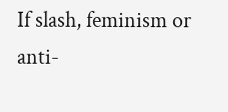If slash, feminism or anti-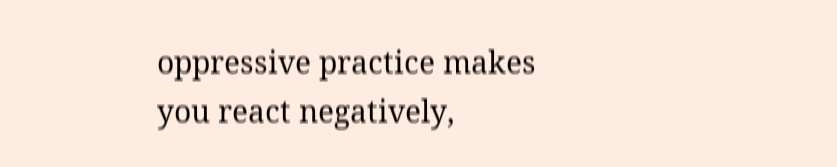oppressive practice makes you react negatively,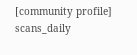[community profile] scans_daily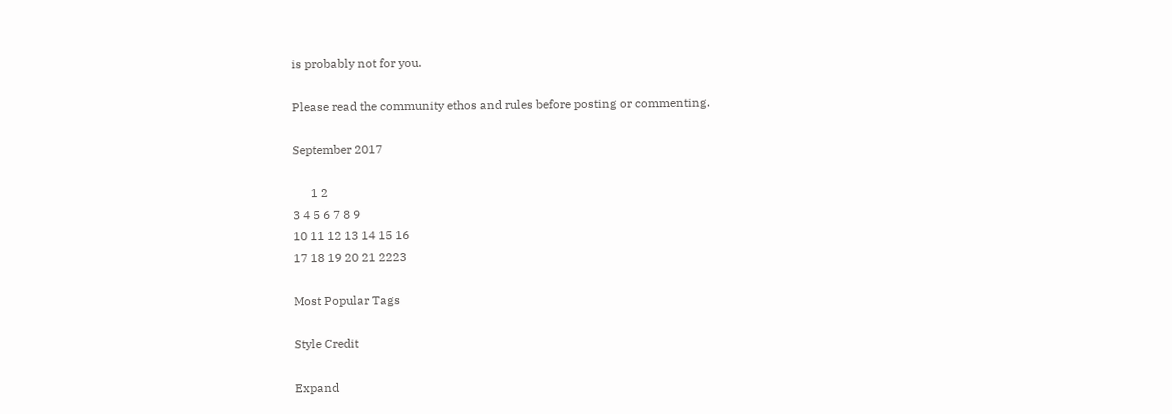is probably not for you.

Please read the community ethos and rules before posting or commenting.

September 2017

      1 2
3 4 5 6 7 8 9
10 11 12 13 14 15 16
17 18 19 20 21 2223

Most Popular Tags

Style Credit

Expand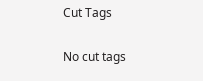Cut Tags

No cut tags